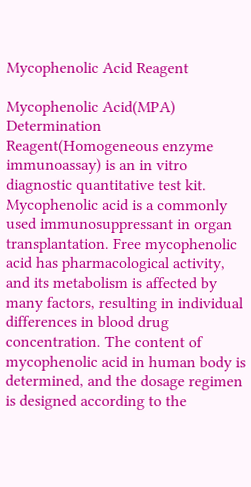Mycophenolic Acid Reagent

Mycophenolic Acid(MPA) Determination Reagent(Homogeneous enzyme immunoassay) is an in vitro diagnostic quantitative test kit. Mycophenolic acid is a commonly used immunosuppressant in organ transplantation. Free mycophenolic acid has pharmacological activity, and its metabolism is affected by many factors, resulting in individual differences in blood drug concentration. The content of mycophenolic acid in human body is determined, and the dosage regimen is designed according to the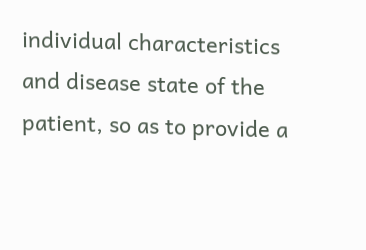individual characteristics and disease state of the patient, so as to provide a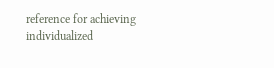reference for achieving individualized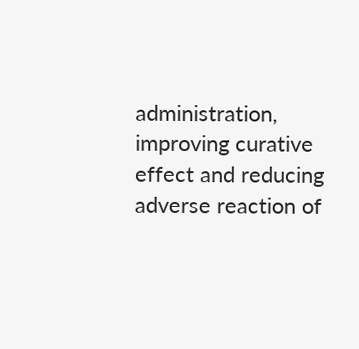administration, improving curative effect and reducing adverse reaction of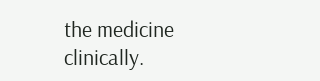the medicine clinically.